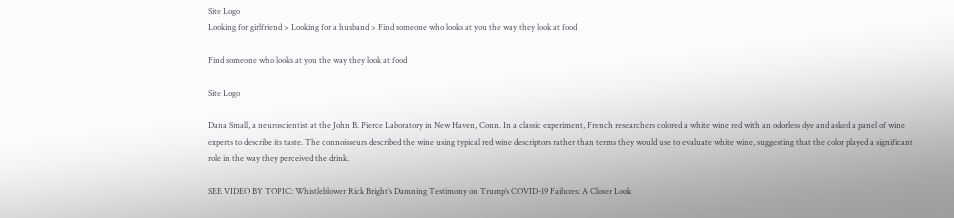Site Logo
Looking for girlfriend > Looking for a husband > Find someone who looks at you the way they look at food

Find someone who looks at you the way they look at food

Site Logo

Dana Small, a neuroscientist at the John B. Pierce Laboratory in New Haven, Conn. In a classic experiment, French researchers colored a white wine red with an odorless dye and asked a panel of wine experts to describe its taste. The connoisseurs described the wine using typical red wine descriptors rather than terms they would use to evaluate white wine, suggesting that the color played a significant role in the way they perceived the drink.

SEE VIDEO BY TOPIC: Whistleblower Rick Bright’s Damning Testimony on Trump’s COVID-19 Failures: A Closer Look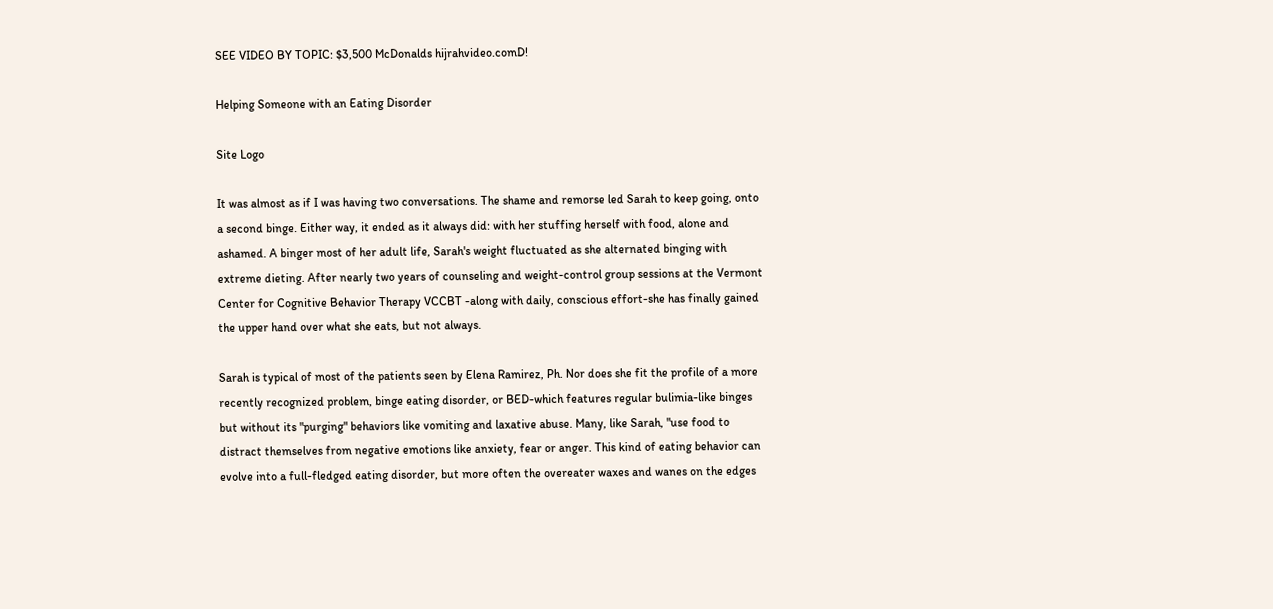SEE VIDEO BY TOPIC: $3,500 McDonalds hijrahvideo.comD!

Helping Someone with an Eating Disorder

Site Logo

It was almost as if I was having two conversations. The shame and remorse led Sarah to keep going, onto a second binge. Either way, it ended as it always did: with her stuffing herself with food, alone and ashamed. A binger most of her adult life, Sarah's weight fluctuated as she alternated binging with extreme dieting. After nearly two years of counseling and weight-control group sessions at the Vermont Center for Cognitive Behavior Therapy VCCBT -along with daily, conscious effort-she has finally gained the upper hand over what she eats, but not always.

Sarah is typical of most of the patients seen by Elena Ramirez, Ph. Nor does she fit the profile of a more recently recognized problem, binge eating disorder, or BED-which features regular bulimia-like binges but without its "purging" behaviors like vomiting and laxative abuse. Many, like Sarah, "use food to distract themselves from negative emotions like anxiety, fear or anger. This kind of eating behavior can evolve into a full-fledged eating disorder, but more often the overeater waxes and wanes on the edges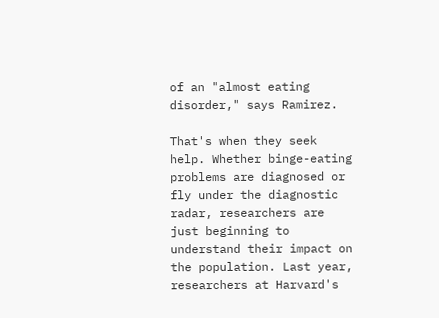of an "almost eating disorder," says Ramirez.

That's when they seek help. Whether binge-eating problems are diagnosed or fly under the diagnostic radar, researchers are just beginning to understand their impact on the population. Last year, researchers at Harvard's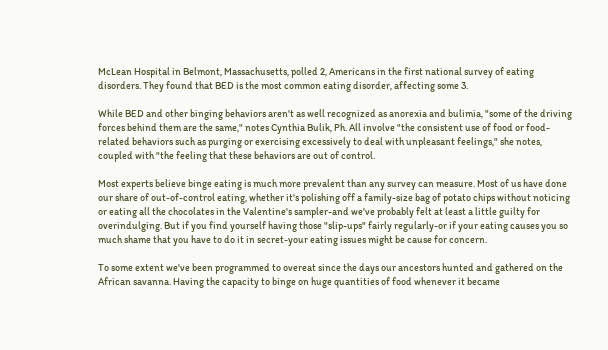McLean Hospital in Belmont, Massachusetts, polled 2, Americans in the first national survey of eating disorders. They found that BED is the most common eating disorder, affecting some 3.

While BED and other binging behaviors aren't as well recognized as anorexia and bulimia, "some of the driving forces behind them are the same," notes Cynthia Bulik, Ph. All involve "the consistent use of food or food-related behaviors such as purging or exercising excessively to deal with unpleasant feelings," she notes, coupled with "the feeling that these behaviors are out of control.

Most experts believe binge eating is much more prevalent than any survey can measure. Most of us have done our share of out-of-control eating, whether it's polishing off a family-size bag of potato chips without noticing or eating all the chocolates in the Valentine's sampler-and we've probably felt at least a little guilty for overindulging. But if you find yourself having those "slip-ups" fairly regularly-or if your eating causes you so much shame that you have to do it in secret-your eating issues might be cause for concern.

To some extent we've been programmed to overeat since the days our ancestors hunted and gathered on the African savanna. Having the capacity to binge on huge quantities of food whenever it became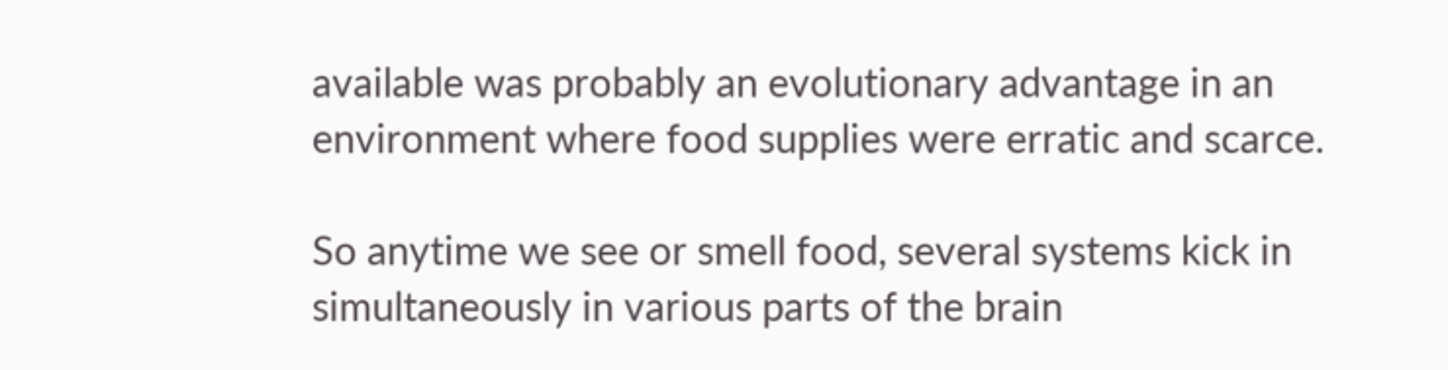available was probably an evolutionary advantage in an environment where food supplies were erratic and scarce.

So anytime we see or smell food, several systems kick in simultaneously in various parts of the brain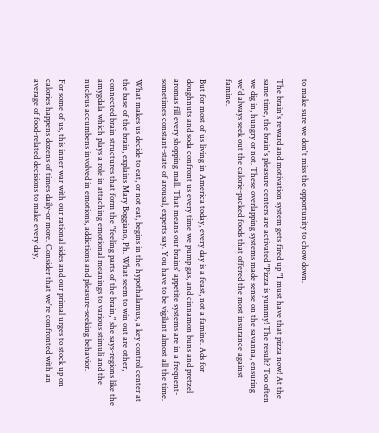to make sure we don't miss the opportunity to chow down.

The brain's reward and motivation system gets fired up "I must have that pizza now! At the same time, the brain's pleasure centers are activated "Pizza is yummy! The result? Too often we dig in, hungry or not. These overlapping systems made sense on the savanna, ensuring we'd always seek out the calorie-packed foods that offered the most insurance against famine.

But for most of us living in America today, every day is a feast, not a famine. Ads for doughnuts and soda confront us every time we pump gas, and cinnamon buns and pretzel aromas fill every shopping mall. That means our brains' appetite systems are in a frequent-sometimes constant-state of arousal, experts say. You have to be vigilant almost all the time.

What makes us decide to eat, or not eat, begins in the hypothalamus, a key control center at the base of the brain, explains Mary Boggiano, Ph. What seem to win out are other, connected brain structures that form the "feeling parts of the brain," she says-regions like the amygdala which plays a role in attaching emotional meanings to various stimuli and the nucleus accumbens involved in emotions, addictions and pleasure-seeking behavior.

For some of us, this inner war with our rational sides and our primal urges to stock up on calories happens dozens of times daily-or more. Consider that we're confronted with an average of food-related decisions to make every day,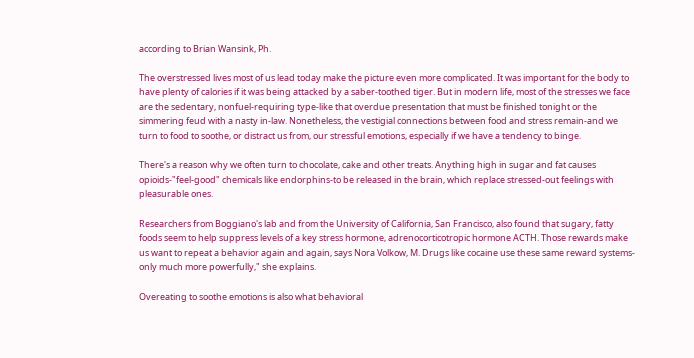according to Brian Wansink, Ph.

The overstressed lives most of us lead today make the picture even more complicated. It was important for the body to have plenty of calories if it was being attacked by a saber-toothed tiger. But in modern life, most of the stresses we face are the sedentary, nonfuel-requiring type-like that overdue presentation that must be finished tonight or the simmering feud with a nasty in-law. Nonetheless, the vestigial connections between food and stress remain-and we turn to food to soothe, or distract us from, our stressful emotions, especially if we have a tendency to binge.

There's a reason why we often turn to chocolate, cake and other treats. Anything high in sugar and fat causes opioids-"feel-good" chemicals like endorphins-to be released in the brain, which replace stressed-out feelings with pleasurable ones.

Researchers from Boggiano's lab and from the University of California, San Francisco, also found that sugary, fatty foods seem to help suppress levels of a key stress hormone, adrenocorticotropic hormone ACTH. Those rewards make us want to repeat a behavior again and again, says Nora Volkow, M. Drugs like cocaine use these same reward systems-only much more powerfully," she explains.

Overeating to soothe emotions is also what behavioral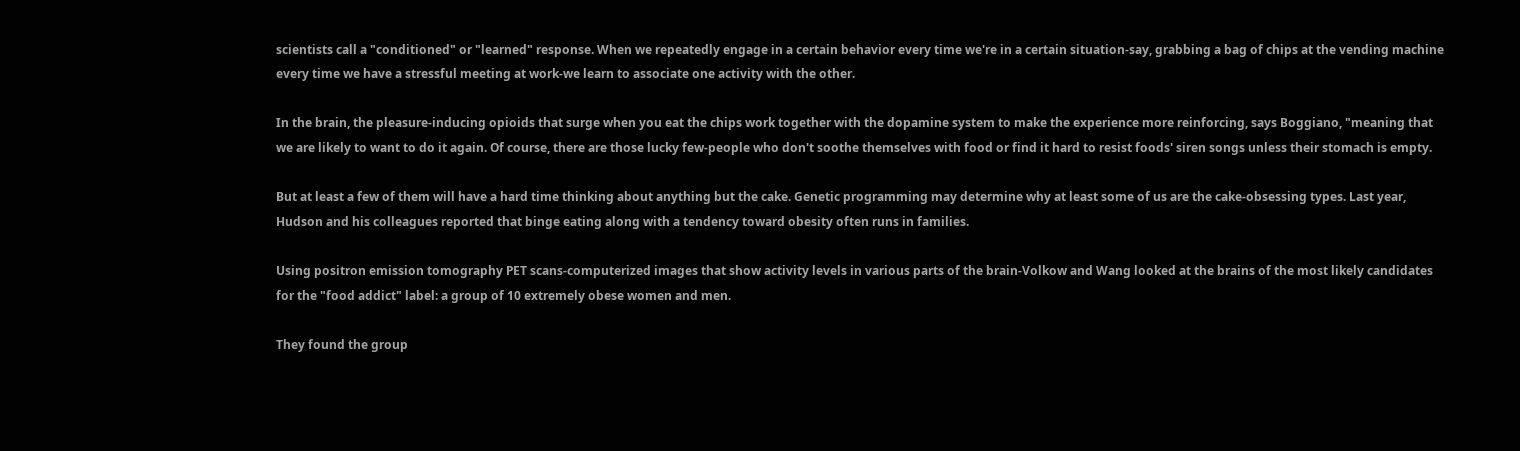scientists call a "conditioned" or "learned" response. When we repeatedly engage in a certain behavior every time we're in a certain situation-say, grabbing a bag of chips at the vending machine every time we have a stressful meeting at work-we learn to associate one activity with the other.

In the brain, the pleasure-inducing opioids that surge when you eat the chips work together with the dopamine system to make the experience more reinforcing, says Boggiano, "meaning that we are likely to want to do it again. Of course, there are those lucky few-people who don't soothe themselves with food or find it hard to resist foods' siren songs unless their stomach is empty.

But at least a few of them will have a hard time thinking about anything but the cake. Genetic programming may determine why at least some of us are the cake-obsessing types. Last year, Hudson and his colleagues reported that binge eating along with a tendency toward obesity often runs in families.

Using positron emission tomography PET scans-computerized images that show activity levels in various parts of the brain-Volkow and Wang looked at the brains of the most likely candidates for the "food addict" label: a group of 10 extremely obese women and men.

They found the group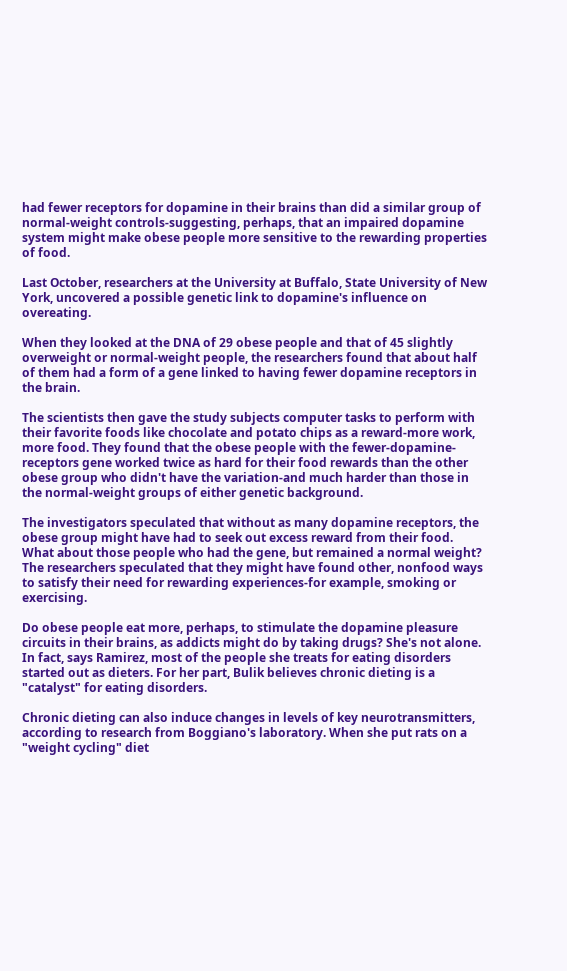had fewer receptors for dopamine in their brains than did a similar group of normal-weight controls-suggesting, perhaps, that an impaired dopamine system might make obese people more sensitive to the rewarding properties of food.

Last October, researchers at the University at Buffalo, State University of New York, uncovered a possible genetic link to dopamine's influence on overeating.

When they looked at the DNA of 29 obese people and that of 45 slightly overweight or normal-weight people, the researchers found that about half of them had a form of a gene linked to having fewer dopamine receptors in the brain.

The scientists then gave the study subjects computer tasks to perform with their favorite foods like chocolate and potato chips as a reward-more work, more food. They found that the obese people with the fewer-dopamine-receptors gene worked twice as hard for their food rewards than the other obese group who didn't have the variation-and much harder than those in the normal-weight groups of either genetic background.

The investigators speculated that without as many dopamine receptors, the obese group might have had to seek out excess reward from their food. What about those people who had the gene, but remained a normal weight? The researchers speculated that they might have found other, nonfood ways to satisfy their need for rewarding experiences-for example, smoking or exercising.

Do obese people eat more, perhaps, to stimulate the dopamine pleasure circuits in their brains, as addicts might do by taking drugs? She's not alone. In fact, says Ramirez, most of the people she treats for eating disorders started out as dieters. For her part, Bulik believes chronic dieting is a "catalyst" for eating disorders.

Chronic dieting can also induce changes in levels of key neurotransmitters, according to research from Boggiano's laboratory. When she put rats on a "weight cycling" diet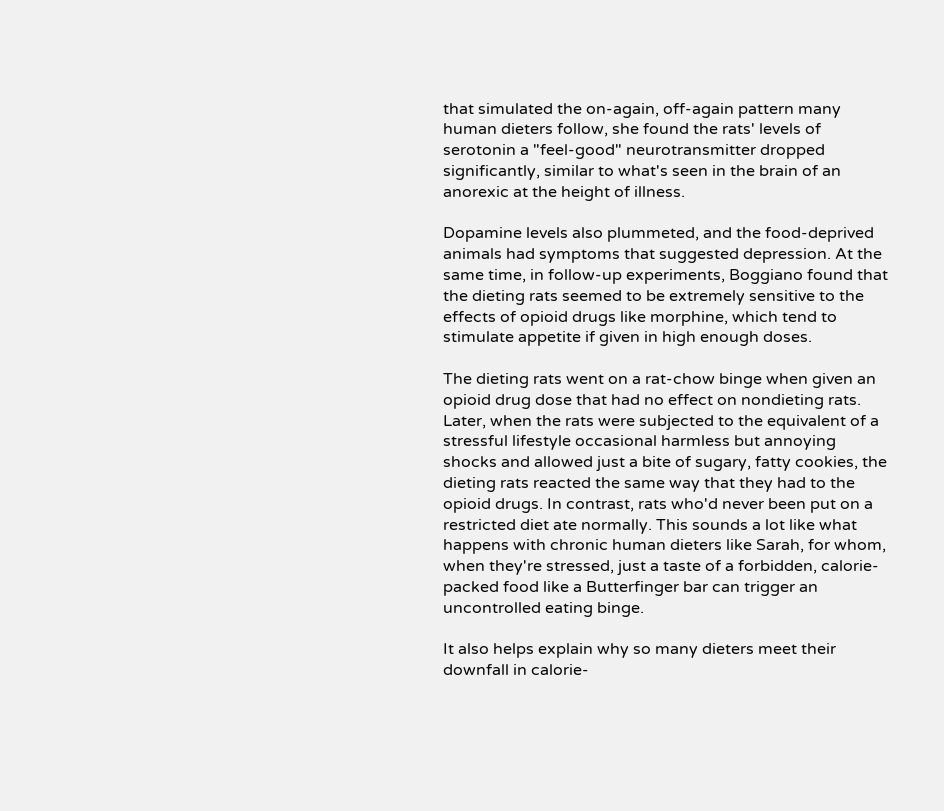that simulated the on-again, off-again pattern many human dieters follow, she found the rats' levels of serotonin a "feel-good" neurotransmitter dropped significantly, similar to what's seen in the brain of an anorexic at the height of illness.

Dopamine levels also plummeted, and the food-deprived animals had symptoms that suggested depression. At the same time, in follow-up experiments, Boggiano found that the dieting rats seemed to be extremely sensitive to the effects of opioid drugs like morphine, which tend to stimulate appetite if given in high enough doses.

The dieting rats went on a rat-chow binge when given an opioid drug dose that had no effect on nondieting rats. Later, when the rats were subjected to the equivalent of a stressful lifestyle occasional harmless but annoying shocks and allowed just a bite of sugary, fatty cookies, the dieting rats reacted the same way that they had to the opioid drugs. In contrast, rats who'd never been put on a restricted diet ate normally. This sounds a lot like what happens with chronic human dieters like Sarah, for whom, when they're stressed, just a taste of a forbidden, calorie-packed food like a Butterfinger bar can trigger an uncontrolled eating binge.

It also helps explain why so many dieters meet their downfall in calorie-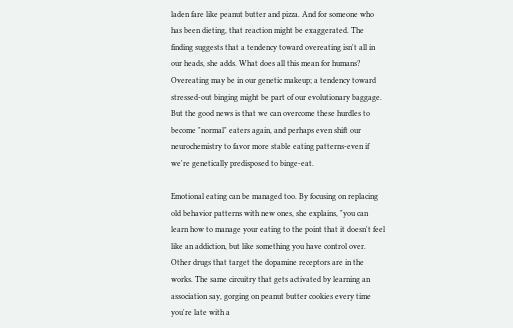laden fare like peanut butter and pizza. And for someone who has been dieting, that reaction might be exaggerated. The finding suggests that a tendency toward overeating isn't all in our heads, she adds. What does all this mean for humans? Overeating may be in our genetic makeup; a tendency toward stressed-out binging might be part of our evolutionary baggage. But the good news is that we can overcome these hurdles to become "normal" eaters again, and perhaps even shift our neurochemistry to favor more stable eating patterns-even if we're genetically predisposed to binge-eat.

Emotional eating can be managed too. By focusing on replacing old behavior patterns with new ones, she explains, "you can learn how to manage your eating to the point that it doesn't feel like an addiction, but like something you have control over. Other drugs that target the dopamine receptors are in the works. The same circuitry that gets activated by learning an association say, gorging on peanut butter cookies every time you're late with a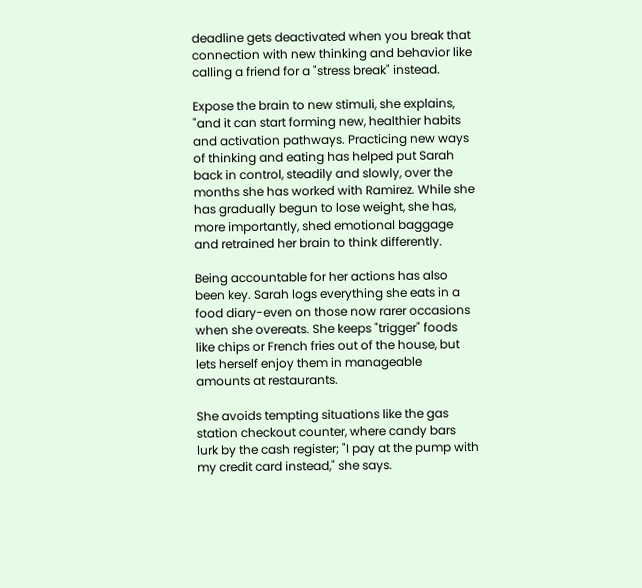deadline gets deactivated when you break that connection with new thinking and behavior like calling a friend for a "stress break" instead.

Expose the brain to new stimuli, she explains, "and it can start forming new, healthier habits and activation pathways. Practicing new ways of thinking and eating has helped put Sarah back in control, steadily and slowly, over the months she has worked with Ramirez. While she has gradually begun to lose weight, she has, more importantly, shed emotional baggage and retrained her brain to think differently.

Being accountable for her actions has also been key. Sarah logs everything she eats in a food diary-even on those now rarer occasions when she overeats. She keeps "trigger" foods like chips or French fries out of the house, but lets herself enjoy them in manageable amounts at restaurants.

She avoids tempting situations like the gas station checkout counter, where candy bars lurk by the cash register; "I pay at the pump with my credit card instead," she says.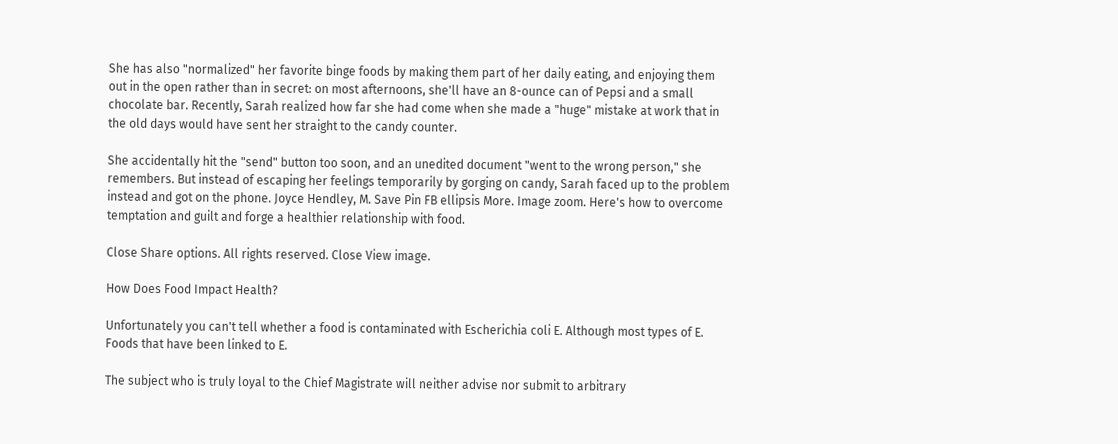She has also "normalized" her favorite binge foods by making them part of her daily eating, and enjoying them out in the open rather than in secret: on most afternoons, she'll have an 8-ounce can of Pepsi and a small chocolate bar. Recently, Sarah realized how far she had come when she made a "huge" mistake at work that in the old days would have sent her straight to the candy counter.

She accidentally hit the "send" button too soon, and an unedited document "went to the wrong person," she remembers. But instead of escaping her feelings temporarily by gorging on candy, Sarah faced up to the problem instead and got on the phone. Joyce Hendley, M. Save Pin FB ellipsis More. Image zoom. Here's how to overcome temptation and guilt and forge a healthier relationship with food.

Close Share options. All rights reserved. Close View image.

How Does Food Impact Health?

Unfortunately you can't tell whether a food is contaminated with Escherichia coli E. Although most types of E. Foods that have been linked to E.

The subject who is truly loyal to the Chief Magistrate will neither advise nor submit to arbitrary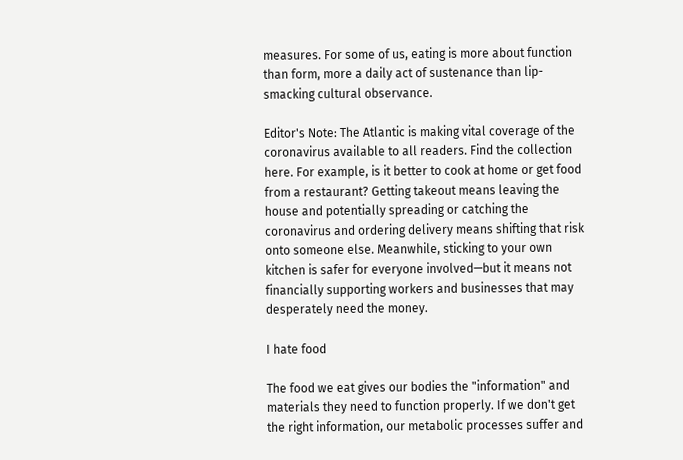measures. For some of us, eating is more about function than form, more a daily act of sustenance than lip-smacking cultural observance.

Editor's Note: The Atlantic is making vital coverage of the coronavirus available to all readers. Find the collection here. For example, is it better to cook at home or get food from a restaurant? Getting takeout means leaving the house and potentially spreading or catching the coronavirus and ordering delivery means shifting that risk onto someone else. Meanwhile, sticking to your own kitchen is safer for everyone involved—but it means not financially supporting workers and businesses that may desperately need the money.

I hate food

The food we eat gives our bodies the "information" and materials they need to function properly. If we don't get the right information, our metabolic processes suffer and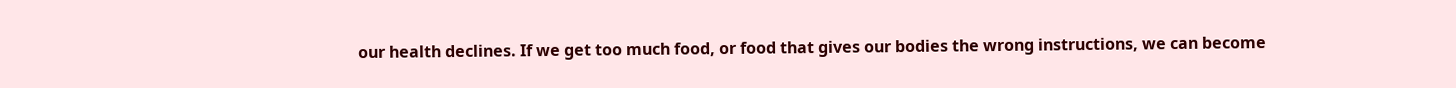our health declines. If we get too much food, or food that gives our bodies the wrong instructions, we can become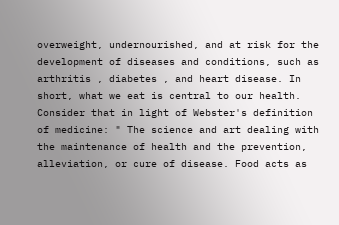overweight, undernourished, and at risk for the development of diseases and conditions, such as arthritis , diabetes , and heart disease. In short, what we eat is central to our health. Consider that in light of Webster's definition of medicine: " The science and art dealing with the maintenance of health and the prevention, alleviation, or cure of disease. Food acts as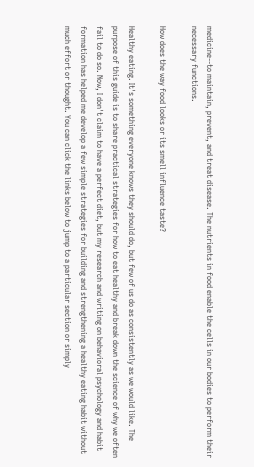medicine--to maintain, prevent, and treat disease. The nutrients in food enable the cells in our bodies to perform their necessary functions.

How does the way food looks or its smell influence taste?

Healthy eating. It's something everyone knows they should do, but few of us do as consistently as we would like. The purpose of this guide is to share practical strategies for how to eat healthy and break down the science of why we often fail to do so. Now, I don't claim to have a perfect diet, but my research and writing on behavioral psychology and habit formation has helped me develop a few simple strategies for building and strengthening a healthy eating habit without much effort or thought. You can click the links below to jump to a particular section or simply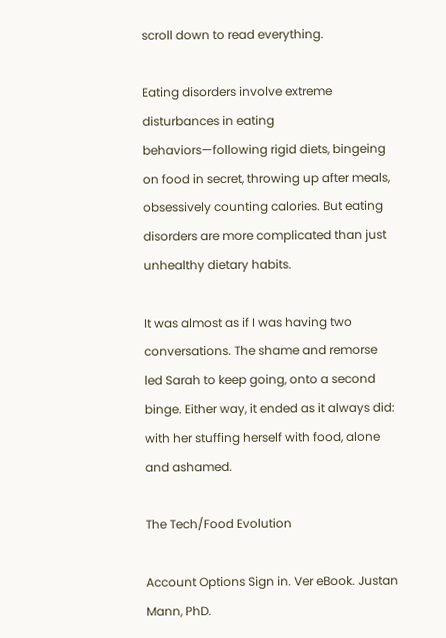scroll down to read everything.

Eating disorders involve extreme disturbances in eating behaviors—following rigid diets, bingeing on food in secret, throwing up after meals, obsessively counting calories. But eating disorders are more complicated than just unhealthy dietary habits.

It was almost as if I was having two conversations. The shame and remorse led Sarah to keep going, onto a second binge. Either way, it ended as it always did: with her stuffing herself with food, alone and ashamed.

The Tech/Food Evolution

Account Options Sign in. Ver eBook. Justan Mann, PhD.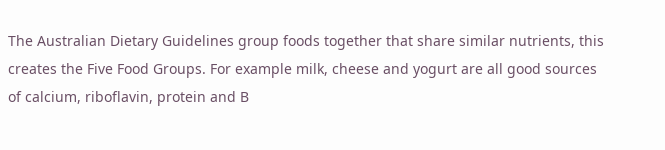The Australian Dietary Guidelines group foods together that share similar nutrients, this creates the Five Food Groups. For example milk, cheese and yogurt are all good sources of calcium, riboflavin, protein and B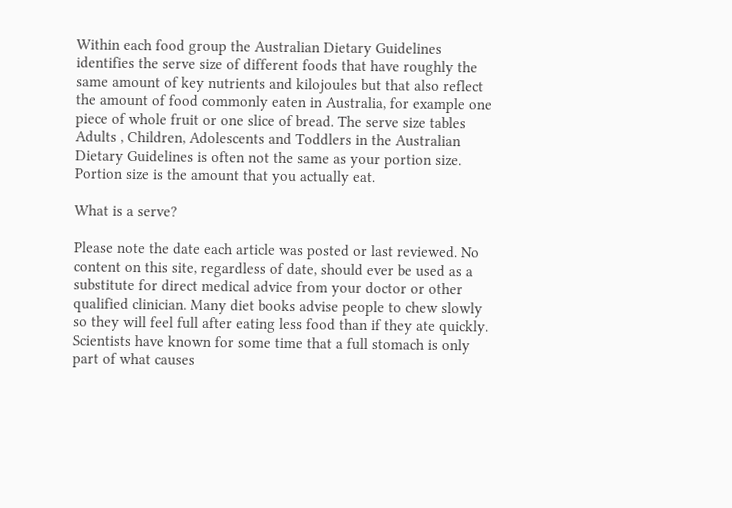Within each food group the Australian Dietary Guidelines identifies the serve size of different foods that have roughly the same amount of key nutrients and kilojoules but that also reflect the amount of food commonly eaten in Australia, for example one piece of whole fruit or one slice of bread. The serve size tables Adults , Children, Adolescents and Toddlers in the Australian Dietary Guidelines is often not the same as your portion size. Portion size is the amount that you actually eat.

What is a serve?

Please note the date each article was posted or last reviewed. No content on this site, regardless of date, should ever be used as a substitute for direct medical advice from your doctor or other qualified clinician. Many diet books advise people to chew slowly so they will feel full after eating less food than if they ate quickly. Scientists have known for some time that a full stomach is only part of what causes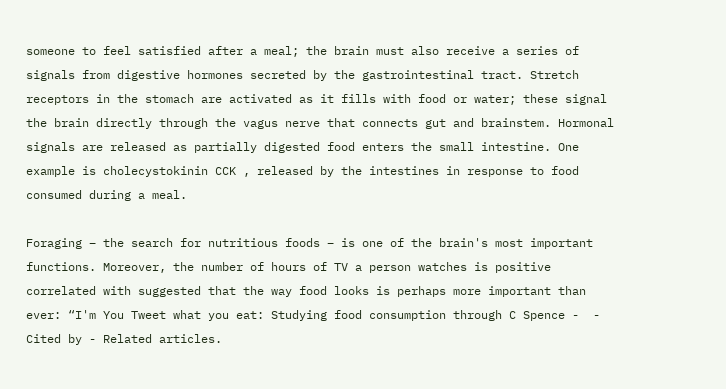someone to feel satisfied after a meal; the brain must also receive a series of signals from digestive hormones secreted by the gastrointestinal tract. Stretch receptors in the stomach are activated as it fills with food or water; these signal the brain directly through the vagus nerve that connects gut and brainstem. Hormonal signals are released as partially digested food enters the small intestine. One example is cholecystokinin CCK , released by the intestines in response to food consumed during a meal.

Foraging – the search for nutritious foods – is one of the brain's most important functions. Moreover, the number of hours of TV a person watches is positive correlated with suggested that the way food looks is perhaps more important than ever: “I'm You Tweet what you eat: Studying food consumption through C Spence -  - Cited by - Related articles.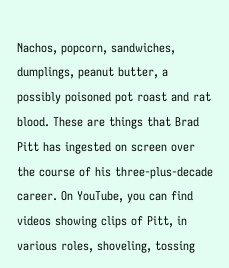Nachos, popcorn, sandwiches, dumplings, peanut butter, a possibly poisoned pot roast and rat blood. These are things that Brad Pitt has ingested on screen over the course of his three-plus-decade career. On YouTube, you can find videos showing clips of Pitt, in various roles, shoveling, tossing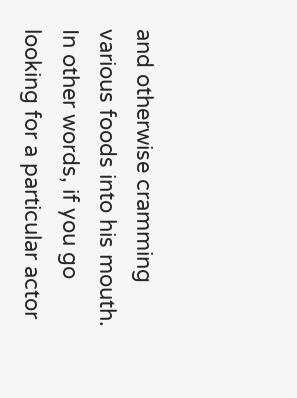and otherwise cramming various foods into his mouth. In other words, if you go looking for a particular actor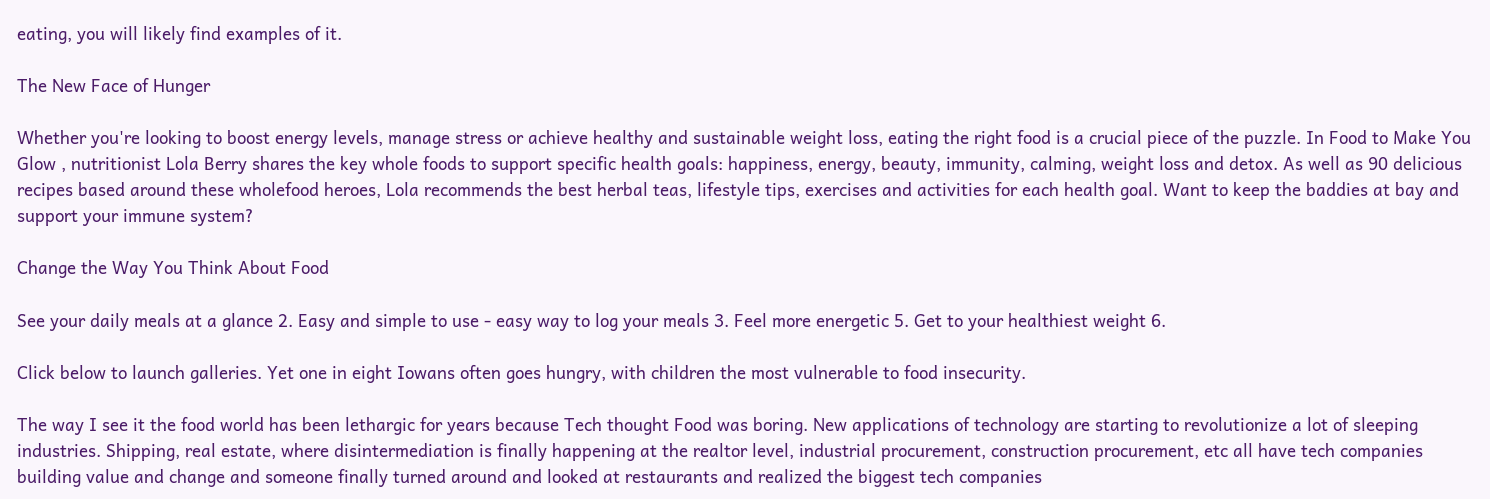eating, you will likely find examples of it.

The New Face of Hunger

Whether you're looking to boost energy levels, manage stress or achieve healthy and sustainable weight loss, eating the right food is a crucial piece of the puzzle. In Food to Make You Glow , nutritionist Lola Berry shares the key whole foods to support specific health goals: happiness, energy, beauty, immunity, calming, weight loss and detox. As well as 90 delicious recipes based around these wholefood heroes, Lola recommends the best herbal teas, lifestyle tips, exercises and activities for each health goal. Want to keep the baddies at bay and support your immune system?

Change the Way You Think About Food

See your daily meals at a glance 2. Easy and simple to use - easy way to log your meals 3. Feel more energetic 5. Get to your healthiest weight 6.

Click below to launch galleries. Yet one in eight Iowans often goes hungry, with children the most vulnerable to food insecurity.

The way I see it the food world has been lethargic for years because Tech thought Food was boring. New applications of technology are starting to revolutionize a lot of sleeping industries. Shipping, real estate, where disintermediation is finally happening at the realtor level, industrial procurement, construction procurement, etc all have tech companies building value and change and someone finally turned around and looked at restaurants and realized the biggest tech companies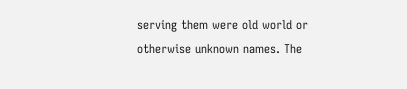serving them were old world or otherwise unknown names. The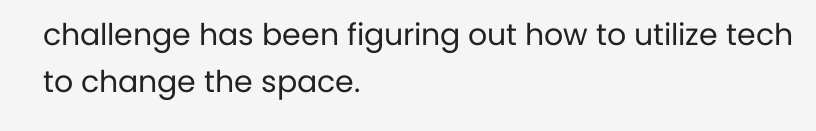challenge has been figuring out how to utilize tech to change the space.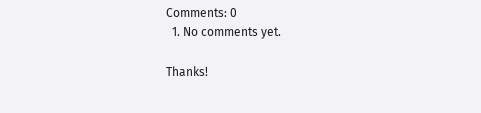Comments: 0
  1. No comments yet.

Thanks!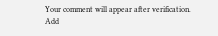Your comment will appear after verification.
Add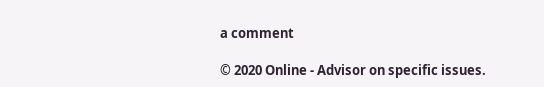a comment

© 2020 Online - Advisor on specific issues.